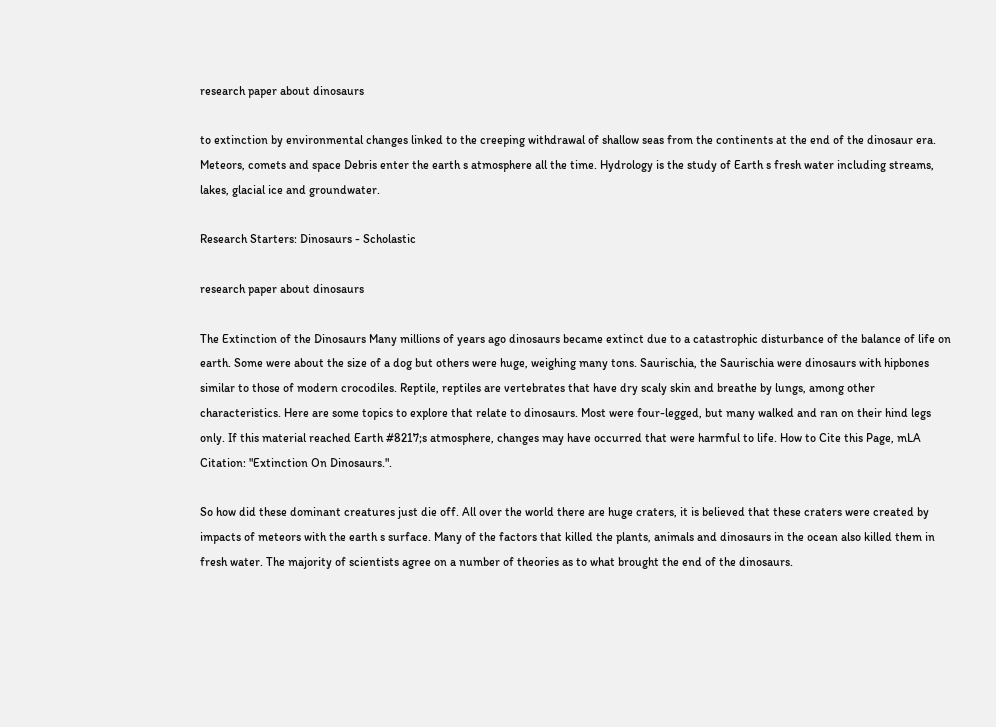research paper about dinosaurs

to extinction by environmental changes linked to the creeping withdrawal of shallow seas from the continents at the end of the dinosaur era. Meteors, comets and space Debris enter the earth s atmosphere all the time. Hydrology is the study of Earth s fresh water including streams, lakes, glacial ice and groundwater.

Research Starters: Dinosaurs - Scholastic

research paper about dinosaurs

The Extinction of the Dinosaurs Many millions of years ago dinosaurs became extinct due to a catastrophic disturbance of the balance of life on earth. Some were about the size of a dog but others were huge, weighing many tons. Saurischia, the Saurischia were dinosaurs with hipbones similar to those of modern crocodiles. Reptile, reptiles are vertebrates that have dry scaly skin and breathe by lungs, among other characteristics. Here are some topics to explore that relate to dinosaurs. Most were four-legged, but many walked and ran on their hind legs only. If this material reached Earth #8217;s atmosphere, changes may have occurred that were harmful to life. How to Cite this Page, mLA Citation: "Extinction On Dinosaurs.".

So how did these dominant creatures just die off. All over the world there are huge craters, it is believed that these craters were created by impacts of meteors with the earth s surface. Many of the factors that killed the plants, animals and dinosaurs in the ocean also killed them in fresh water. The majority of scientists agree on a number of theories as to what brought the end of the dinosaurs.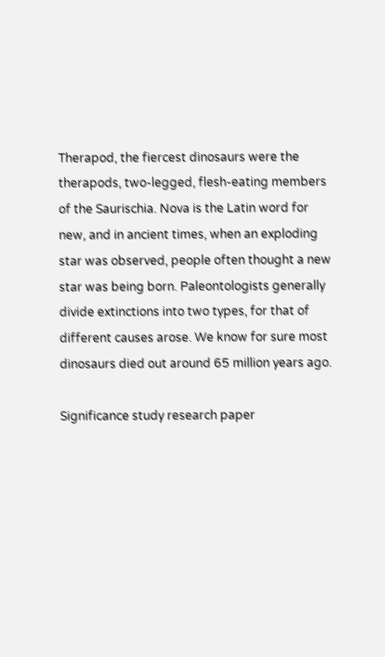Therapod, the fiercest dinosaurs were the therapods, two-legged, flesh-eating members of the Saurischia. Nova is the Latin word for new, and in ancient times, when an exploding star was observed, people often thought a new star was being born. Paleontologists generally divide extinctions into two types, for that of different causes arose. We know for sure most dinosaurs died out around 65 million years ago.

Significance study research paper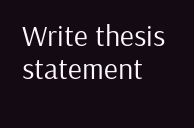Write thesis statement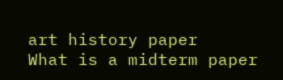art history paper
What is a midterm paper